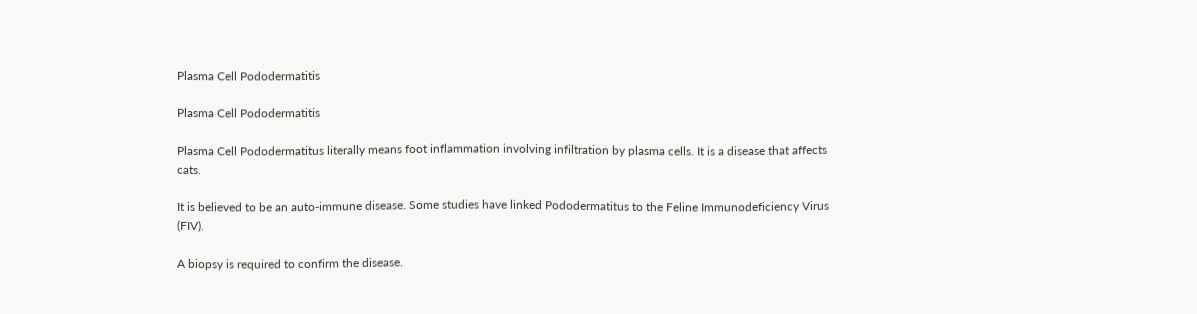Plasma Cell Pododermatitis

Plasma Cell Pododermatitis

Plasma Cell Pododermatitus literally means foot inflammation involving infiltration by plasma cells. It is a disease that affects cats.

It is believed to be an auto-immune disease. Some studies have linked Pododermatitus to the Feline Immunodeficiency Virus (FIV).

A biopsy is required to confirm the disease.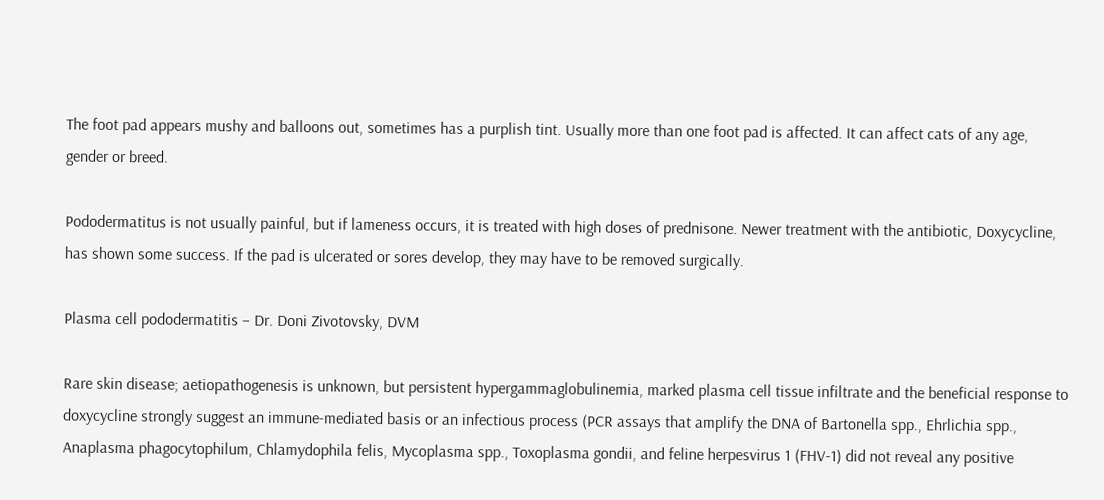The foot pad appears mushy and balloons out, sometimes has a purplish tint. Usually more than one foot pad is affected. It can affect cats of any age, gender or breed.

Pododermatitus is not usually painful, but if lameness occurs, it is treated with high doses of prednisone. Newer treatment with the antibiotic, Doxycycline, has shown some success. If the pad is ulcerated or sores develop, they may have to be removed surgically.

Plasma cell pododermatitis – Dr. Doni Zivotovsky, DVM

Rare skin disease; aetiopathogenesis is unknown, but persistent hypergammaglobulinemia, marked plasma cell tissue infiltrate and the beneficial response to doxycycline strongly suggest an immune-mediated basis or an infectious process (PCR assays that amplify the DNA of Bartonella spp., Ehrlichia spp., Anaplasma phagocytophilum, Chlamydophila felis, Mycoplasma spp., Toxoplasma gondii, and feline herpesvirus 1 (FHV-1) did not reveal any positive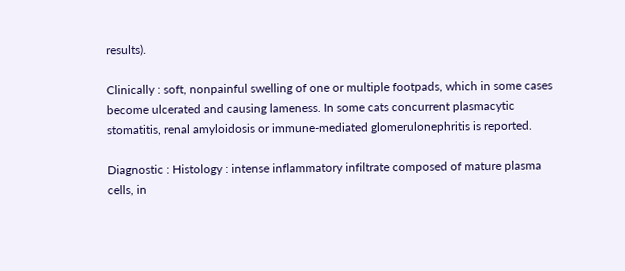results).

Clinically : soft, nonpainful swelling of one or multiple footpads, which in some cases become ulcerated and causing lameness. In some cats concurrent plasmacytic stomatitis, renal amyloidosis or immune-mediated glomerulonephritis is reported.

Diagnostic : Histology : intense inflammatory infiltrate composed of mature plasma cells, in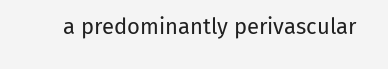a predominantly perivascular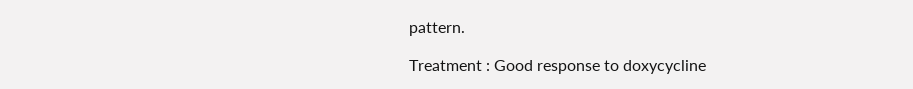pattern.

Treatment : Good response to doxycycline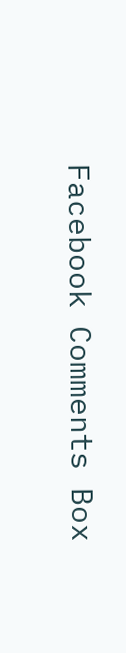Facebook Comments Box